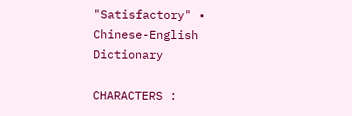"Satisfactory" • Chinese-English Dictionary

CHARACTERS :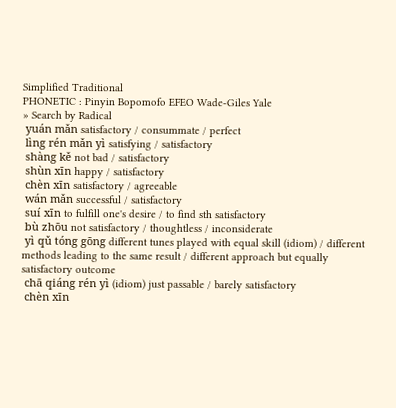Simplified Traditional
PHONETIC : Pinyin Bopomofo EFEO Wade-Giles Yale
» Search by Radical
 yuán mǎn satisfactory / consummate / perfect
 lìng rén mǎn yì satisfying / satisfactory
 shàng kě not bad / satisfactory
 shùn xīn happy / satisfactory
 chèn xīn satisfactory / agreeable
 wán mǎn successful / satisfactory
 suí xīn to fulfill one's desire / to find sth satisfactory
 bù zhōu not satisfactory / thoughtless / inconsiderate
 yì qǔ tóng gōng different tunes played with equal skill (idiom) / different methods leading to the same result / different approach but equally satisfactory outcome
 chā qiáng rén yì (idiom) just passable / barely satisfactory
 chèn xīn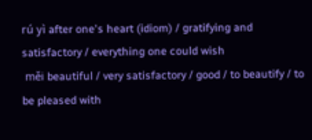rú yì after one's heart (idiom) / gratifying and satisfactory / everything one could wish
 měi beautiful / very satisfactory / good / to beautify / to be pleased with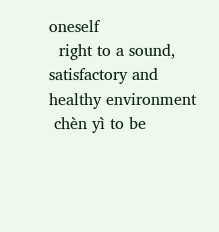oneself
  right to a sound, satisfactory and healthy environment
 chèn yì to be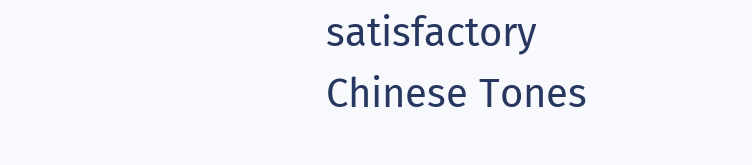satisfactory
Chinese Tones